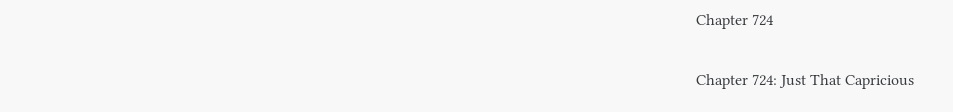Chapter 724

Chapter 724: Just That Capricious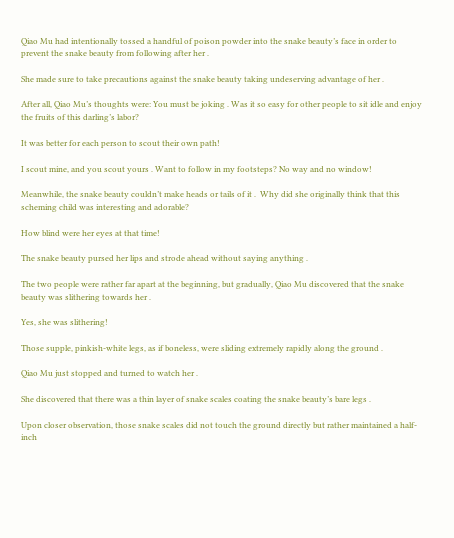Qiao Mu had intentionally tossed a handful of poison powder into the snake beauty’s face in order to prevent the snake beauty from following after her .

She made sure to take precautions against the snake beauty taking undeserving advantage of her .

After all, Qiao Mu’s thoughts were: You must be joking . Was it so easy for other people to sit idle and enjoy the fruits of this darling’s labor?

It was better for each person to scout their own path!

I scout mine, and you scout yours . Want to follow in my footsteps? No way and no window!

Meanwhile, the snake beauty couldn’t make heads or tails of it .  Why did she originally think that this scheming child was interesting and adorable?

How blind were her eyes at that time!

The snake beauty pursed her lips and strode ahead without saying anything .

The two people were rather far apart at the beginning, but gradually, Qiao Mu discovered that the snake beauty was slithering towards her .

Yes, she was slithering!

Those supple, pinkish-white legs, as if boneless, were sliding extremely rapidly along the ground .

Qiao Mu just stopped and turned to watch her .

She discovered that there was a thin layer of snake scales coating the snake beauty’s bare legs .

Upon closer observation, those snake scales did not touch the ground directly but rather maintained a half-inch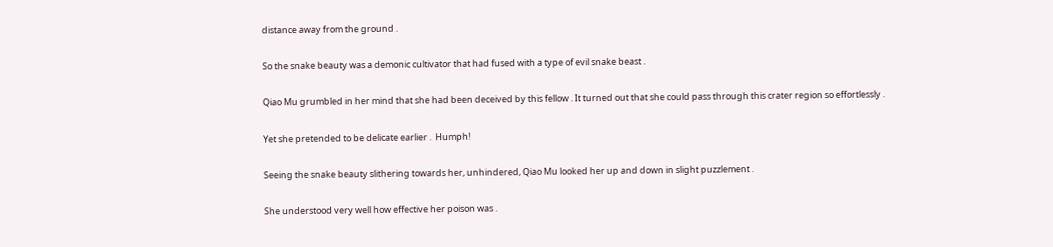distance away from the ground .

So the snake beauty was a demonic cultivator that had fused with a type of evil snake beast .

Qiao Mu grumbled in her mind that she had been deceived by this fellow . It turned out that she could pass through this crater region so effortlessly .

Yet she pretended to be delicate earlier .  Humph!

Seeing the snake beauty slithering towards her, unhindered, Qiao Mu looked her up and down in slight puzzlement .

She understood very well how effective her poison was .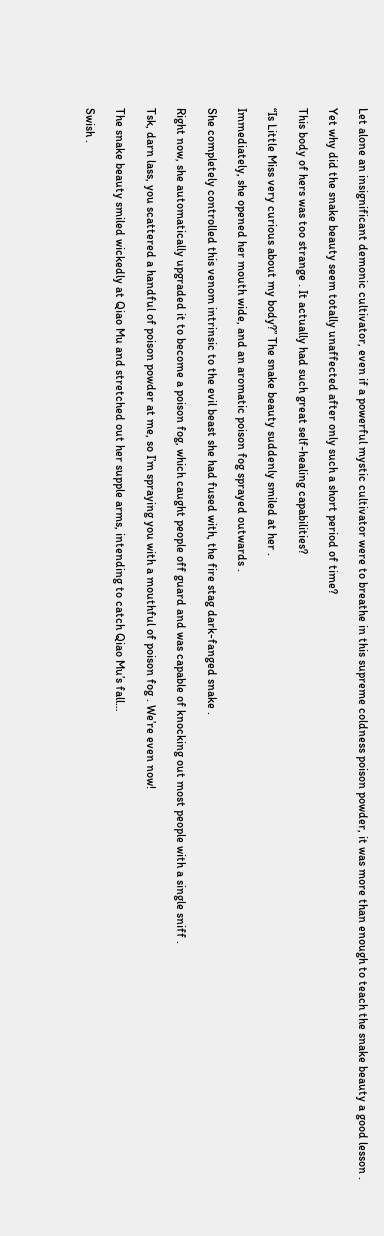Let alone an insignificant demonic cultivator, even if a powerful mystic cultivator were to breathe in this supreme coldness poison powder, it was more than enough to teach the snake beauty a good lesson .

Yet why did the snake beauty seem totally unaffected after only such a short period of time?

This body of hers was too strange . It actually had such great self-healing capabilities?

“Is Little Miss very curious about my body?” The snake beauty suddenly smiled at her .

Immediately, she opened her mouth wide, and an aromatic poison fog sprayed outwards .

She completely controlled this venom intrinsic to the evil beast she had fused with, the fire stag dark-fanged snake .

Right now, she automatically upgraded it to become a poison fog, which caught people off guard and was capable of knocking out most people with a single sniff .

Tsk, darn lass, you scattered a handful of poison powder at me, so I’m spraying you with a mouthful of poison fog . We’re even now!

The snake beauty smiled wickedly at Qiao Mu and stretched out her supple arms, intending to catch Qiao Mu’s fall…

Swish .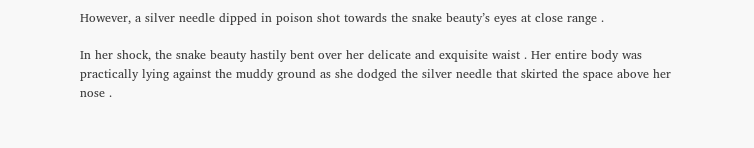However, a silver needle dipped in poison shot towards the snake beauty’s eyes at close range .

In her shock, the snake beauty hastily bent over her delicate and exquisite waist . Her entire body was practically lying against the muddy ground as she dodged the silver needle that skirted the space above her nose .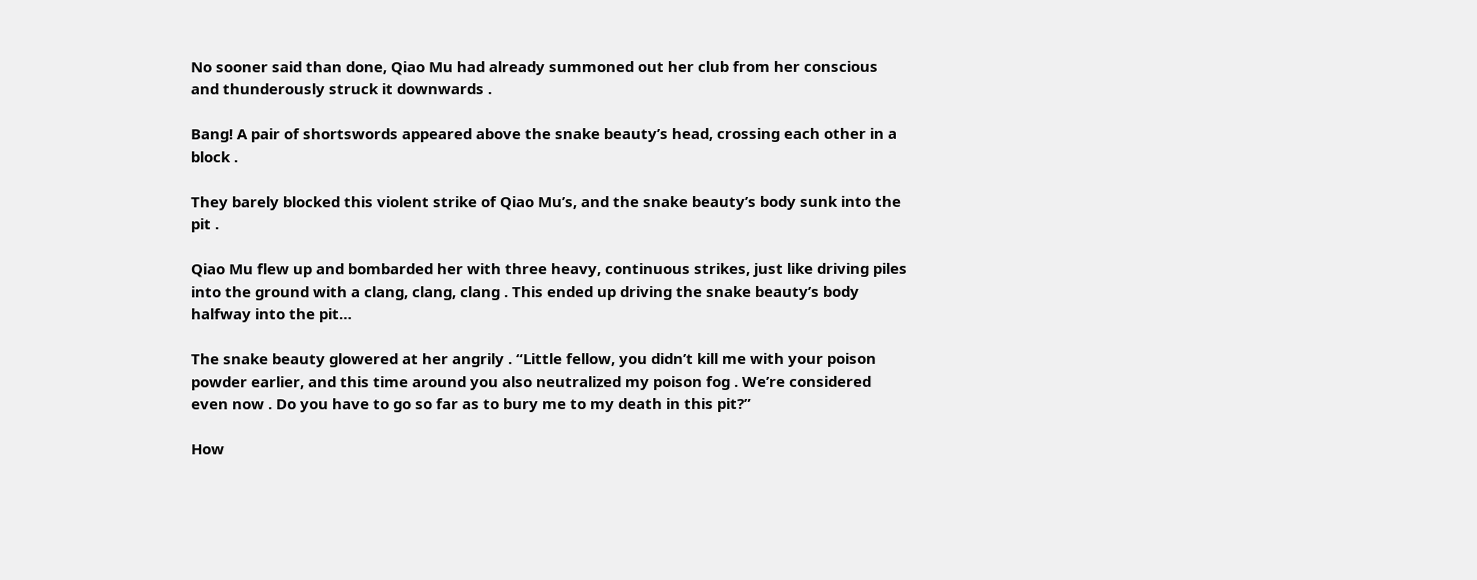No sooner said than done, Qiao Mu had already summoned out her club from her conscious and thunderously struck it downwards .

Bang! A pair of shortswords appeared above the snake beauty’s head, crossing each other in a block .

They barely blocked this violent strike of Qiao Mu’s, and the snake beauty’s body sunk into the pit .

Qiao Mu flew up and bombarded her with three heavy, continuous strikes, just like driving piles into the ground with a clang, clang, clang . This ended up driving the snake beauty’s body halfway into the pit…

The snake beauty glowered at her angrily . “Little fellow, you didn’t kill me with your poison powder earlier, and this time around you also neutralized my poison fog . We’re considered even now . Do you have to go so far as to bury me to my death in this pit?”

How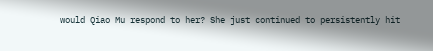would Qiao Mu respond to her? She just continued to persistently hit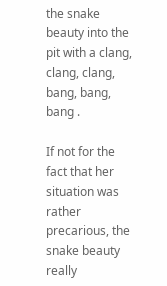the snake beauty into the pit with a clang, clang, clang, bang, bang, bang .

If not for the fact that her situation was rather precarious, the snake beauty really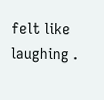felt like laughing .